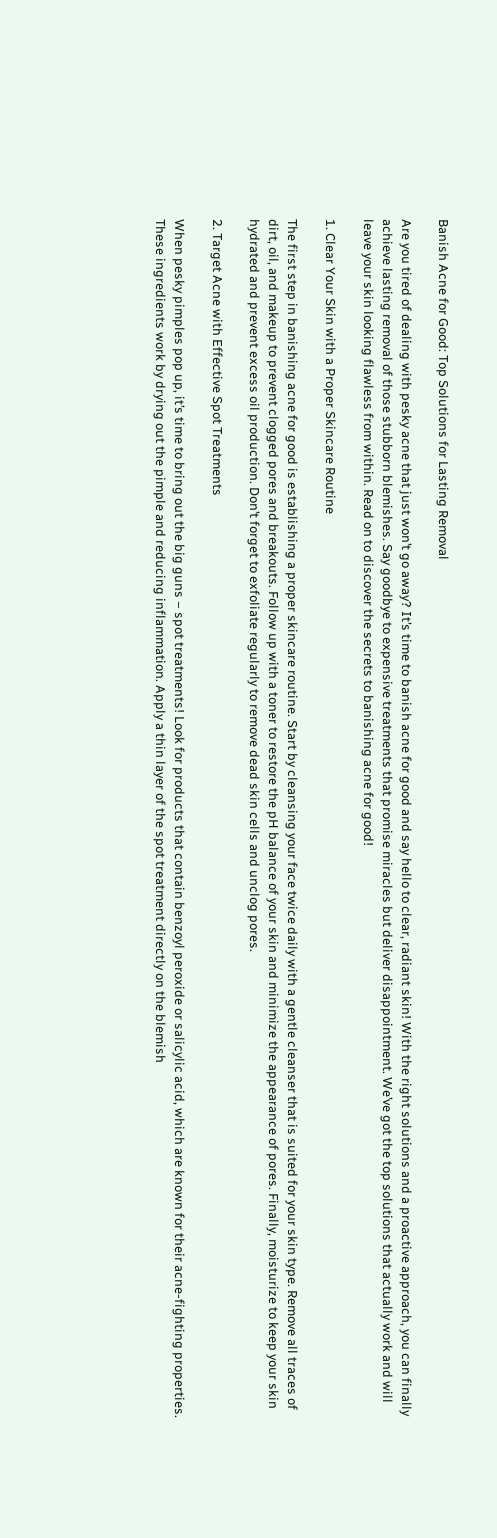Banish Acne for Good: Top Solutions for Lasting Removal

Are you tired of dealing with pesky acne that just won’t go away? It’s time to banish acne for good and say hello to clear, radiant skin! With the right solutions and a proactive approach, you can finally achieve lasting removal of those stubborn blemishes. Say goodbye to expensive treatments that promise miracles but deliver disappointment. We’ve got the top solutions that actually work and will leave your skin looking flawless from within. Read on to discover the secrets to banishing acne for good!

1. Clear Your Skin with a Proper Skincare Routine

The first step in banishing acne for good is establishing a proper skincare routine. Start by cleansing your face twice daily with a gentle cleanser that is suited for your skin type. Remove all traces of dirt, oil, and makeup to prevent clogged pores and breakouts. Follow up with a toner to restore the pH balance of your skin and minimize the appearance of pores. Finally, moisturize to keep your skin hydrated and prevent excess oil production. Don’t forget to exfoliate regularly to remove dead skin cells and unclog pores.

2. Target Acne with Effective Spot Treatments

When pesky pimples pop up, it’s time to bring out the big guns – spot treatments! Look for products that contain benzoyl peroxide or salicylic acid, which are known for their acne-fighting properties. These ingredients work by drying out the pimple and reducing inflammation. Apply a thin layer of the spot treatment directly on the blemish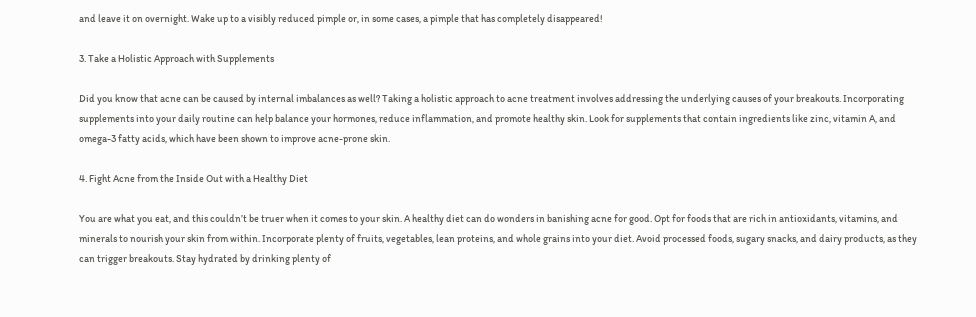and leave it on overnight. Wake up to a visibly reduced pimple or, in some cases, a pimple that has completely disappeared!

3. Take a Holistic Approach with Supplements

Did you know that acne can be caused by internal imbalances as well? Taking a holistic approach to acne treatment involves addressing the underlying causes of your breakouts. Incorporating supplements into your daily routine can help balance your hormones, reduce inflammation, and promote healthy skin. Look for supplements that contain ingredients like zinc, vitamin A, and omega-3 fatty acids, which have been shown to improve acne-prone skin.

4. Fight Acne from the Inside Out with a Healthy Diet

You are what you eat, and this couldn’t be truer when it comes to your skin. A healthy diet can do wonders in banishing acne for good. Opt for foods that are rich in antioxidants, vitamins, and minerals to nourish your skin from within. Incorporate plenty of fruits, vegetables, lean proteins, and whole grains into your diet. Avoid processed foods, sugary snacks, and dairy products, as they can trigger breakouts. Stay hydrated by drinking plenty of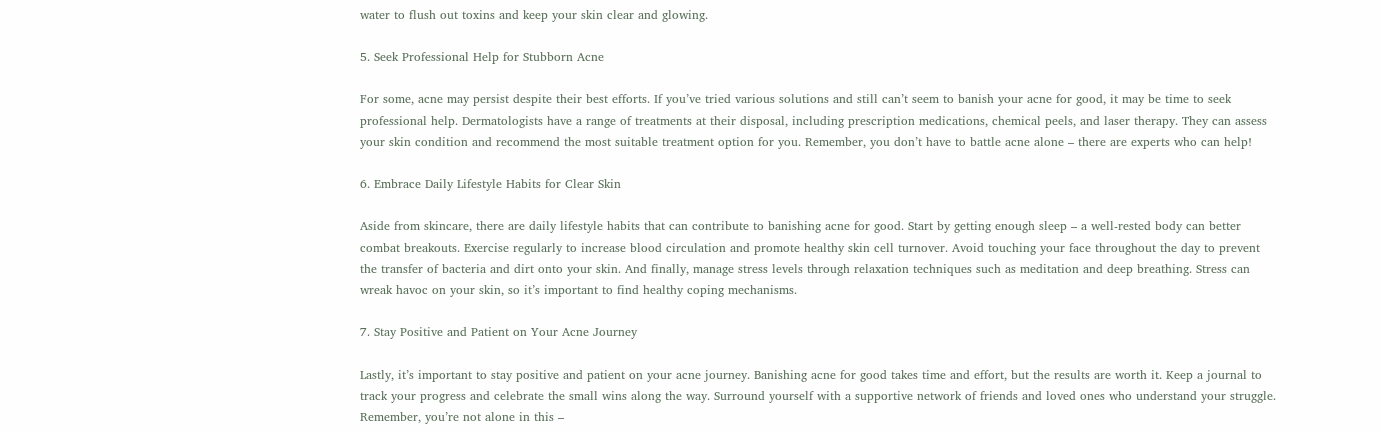water to flush out toxins and keep your skin clear and glowing.

5. Seek Professional Help for Stubborn Acne

For some, acne may persist despite their best efforts. If you’ve tried various solutions and still can’t seem to banish your acne for good, it may be time to seek professional help. Dermatologists have a range of treatments at their disposal, including prescription medications, chemical peels, and laser therapy. They can assess your skin condition and recommend the most suitable treatment option for you. Remember, you don’t have to battle acne alone – there are experts who can help!

6. Embrace Daily Lifestyle Habits for Clear Skin

Aside from skincare, there are daily lifestyle habits that can contribute to banishing acne for good. Start by getting enough sleep – a well-rested body can better combat breakouts. Exercise regularly to increase blood circulation and promote healthy skin cell turnover. Avoid touching your face throughout the day to prevent the transfer of bacteria and dirt onto your skin. And finally, manage stress levels through relaxation techniques such as meditation and deep breathing. Stress can wreak havoc on your skin, so it’s important to find healthy coping mechanisms.

7. Stay Positive and Patient on Your Acne Journey

Lastly, it’s important to stay positive and patient on your acne journey. Banishing acne for good takes time and effort, but the results are worth it. Keep a journal to track your progress and celebrate the small wins along the way. Surround yourself with a supportive network of friends and loved ones who understand your struggle. Remember, you’re not alone in this –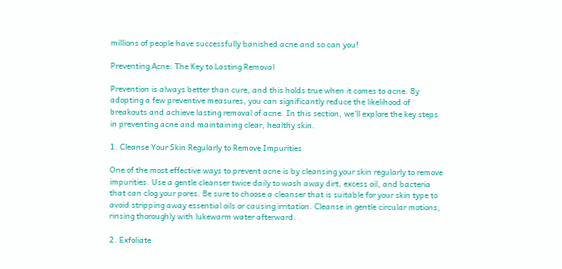millions of people have successfully banished acne and so can you!

Preventing Acne: The Key to Lasting Removal

Prevention is always better than cure, and this holds true when it comes to acne. By adopting a few preventive measures, you can significantly reduce the likelihood of breakouts and achieve lasting removal of acne. In this section, we’ll explore the key steps in preventing acne and maintaining clear, healthy skin.

1. Cleanse Your Skin Regularly to Remove Impurities

One of the most effective ways to prevent acne is by cleansing your skin regularly to remove impurities. Use a gentle cleanser twice daily to wash away dirt, excess oil, and bacteria that can clog your pores. Be sure to choose a cleanser that is suitable for your skin type to avoid stripping away essential oils or causing irritation. Cleanse in gentle circular motions, rinsing thoroughly with lukewarm water afterward.

2. Exfoliate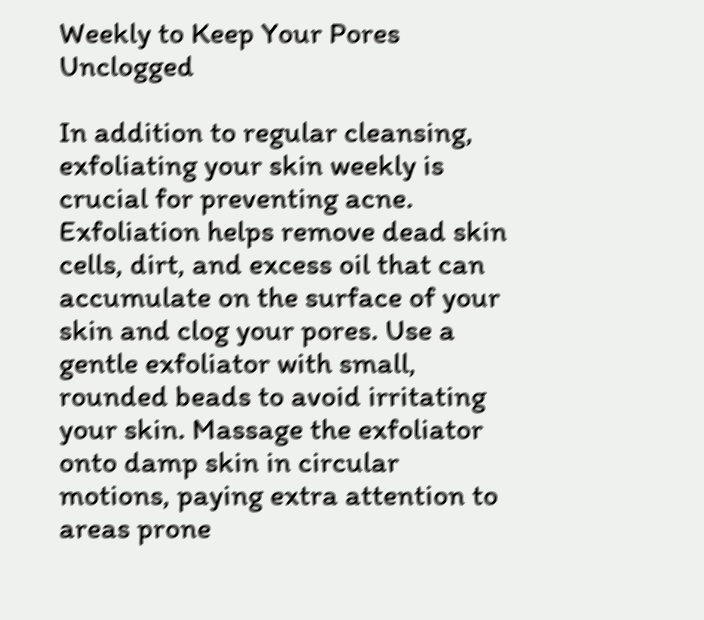Weekly to Keep Your Pores Unclogged

In addition to regular cleansing, exfoliating your skin weekly is crucial for preventing acne. Exfoliation helps remove dead skin cells, dirt, and excess oil that can accumulate on the surface of your skin and clog your pores. Use a gentle exfoliator with small, rounded beads to avoid irritating your skin. Massage the exfoliator onto damp skin in circular motions, paying extra attention to areas prone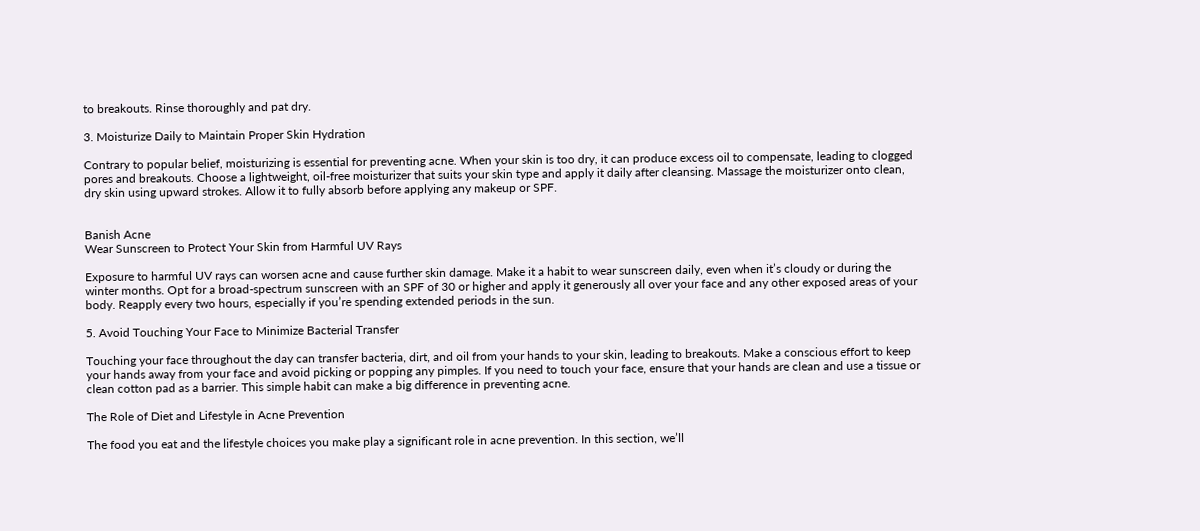to breakouts. Rinse thoroughly and pat dry.

3. Moisturize Daily to Maintain Proper Skin Hydration

Contrary to popular belief, moisturizing is essential for preventing acne. When your skin is too dry, it can produce excess oil to compensate, leading to clogged pores and breakouts. Choose a lightweight, oil-free moisturizer that suits your skin type and apply it daily after cleansing. Massage the moisturizer onto clean, dry skin using upward strokes. Allow it to fully absorb before applying any makeup or SPF.


Banish Acne
Wear Sunscreen to Protect Your Skin from Harmful UV Rays

Exposure to harmful UV rays can worsen acne and cause further skin damage. Make it a habit to wear sunscreen daily, even when it’s cloudy or during the winter months. Opt for a broad-spectrum sunscreen with an SPF of 30 or higher and apply it generously all over your face and any other exposed areas of your body. Reapply every two hours, especially if you’re spending extended periods in the sun.

5. Avoid Touching Your Face to Minimize Bacterial Transfer

Touching your face throughout the day can transfer bacteria, dirt, and oil from your hands to your skin, leading to breakouts. Make a conscious effort to keep your hands away from your face and avoid picking or popping any pimples. If you need to touch your face, ensure that your hands are clean and use a tissue or clean cotton pad as a barrier. This simple habit can make a big difference in preventing acne.

The Role of Diet and Lifestyle in Acne Prevention

The food you eat and the lifestyle choices you make play a significant role in acne prevention. In this section, we’ll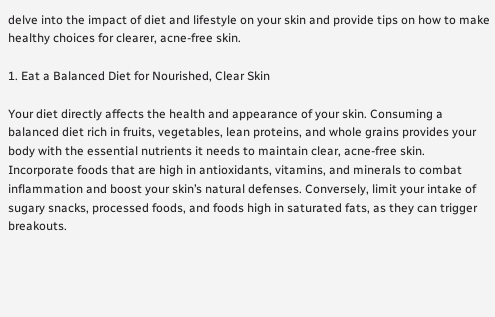delve into the impact of diet and lifestyle on your skin and provide tips on how to make healthy choices for clearer, acne-free skin.

1. Eat a Balanced Diet for Nourished, Clear Skin

Your diet directly affects the health and appearance of your skin. Consuming a balanced diet rich in fruits, vegetables, lean proteins, and whole grains provides your body with the essential nutrients it needs to maintain clear, acne-free skin. Incorporate foods that are high in antioxidants, vitamins, and minerals to combat inflammation and boost your skin’s natural defenses. Conversely, limit your intake of sugary snacks, processed foods, and foods high in saturated fats, as they can trigger breakouts.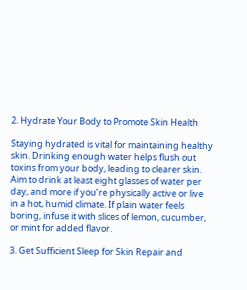2. Hydrate Your Body to Promote Skin Health

Staying hydrated is vital for maintaining healthy skin. Drinking enough water helps flush out toxins from your body, leading to clearer skin. Aim to drink at least eight glasses of water per day, and more if you’re physically active or live in a hot, humid climate. If plain water feels boring, infuse it with slices of lemon, cucumber, or mint for added flavor.

3. Get Sufficient Sleep for Skin Repair and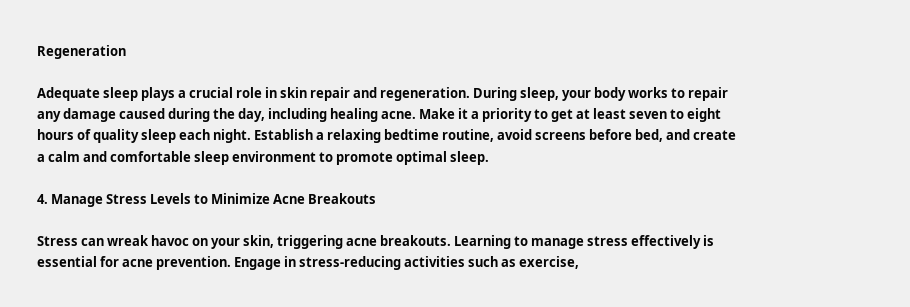Regeneration

Adequate sleep plays a crucial role in skin repair and regeneration. During sleep, your body works to repair any damage caused during the day, including healing acne. Make it a priority to get at least seven to eight hours of quality sleep each night. Establish a relaxing bedtime routine, avoid screens before bed, and create a calm and comfortable sleep environment to promote optimal sleep.

4. Manage Stress Levels to Minimize Acne Breakouts

Stress can wreak havoc on your skin, triggering acne breakouts. Learning to manage stress effectively is essential for acne prevention. Engage in stress-reducing activities such as exercise,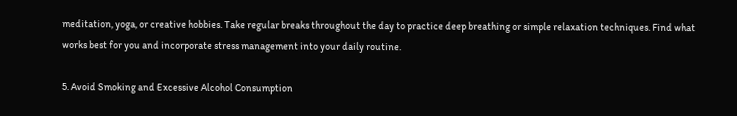meditation, yoga, or creative hobbies. Take regular breaks throughout the day to practice deep breathing or simple relaxation techniques. Find what works best for you and incorporate stress management into your daily routine.

5. Avoid Smoking and Excessive Alcohol Consumption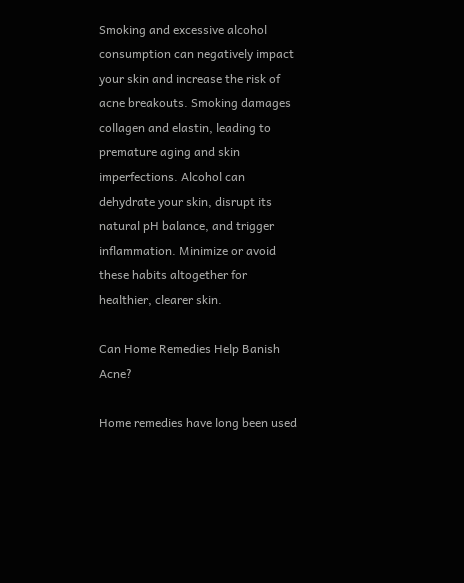Smoking and excessive alcohol consumption can negatively impact your skin and increase the risk of acne breakouts. Smoking damages collagen and elastin, leading to premature aging and skin imperfections. Alcohol can dehydrate your skin, disrupt its natural pH balance, and trigger inflammation. Minimize or avoid these habits altogether for healthier, clearer skin.

Can Home Remedies Help Banish Acne?

Home remedies have long been used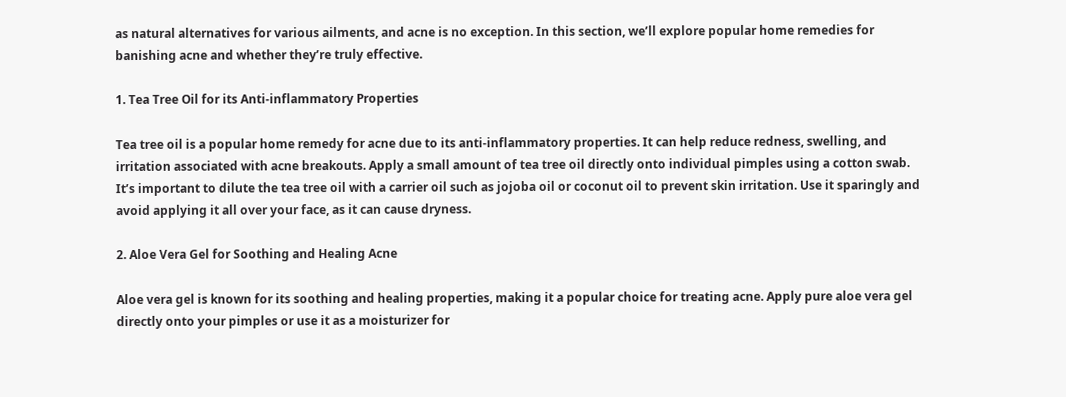as natural alternatives for various ailments, and acne is no exception. In this section, we’ll explore popular home remedies for banishing acne and whether they’re truly effective.

1. Tea Tree Oil for its Anti-inflammatory Properties

Tea tree oil is a popular home remedy for acne due to its anti-inflammatory properties. It can help reduce redness, swelling, and irritation associated with acne breakouts. Apply a small amount of tea tree oil directly onto individual pimples using a cotton swab. It’s important to dilute the tea tree oil with a carrier oil such as jojoba oil or coconut oil to prevent skin irritation. Use it sparingly and avoid applying it all over your face, as it can cause dryness.

2. Aloe Vera Gel for Soothing and Healing Acne

Aloe vera gel is known for its soothing and healing properties, making it a popular choice for treating acne. Apply pure aloe vera gel directly onto your pimples or use it as a moisturizer for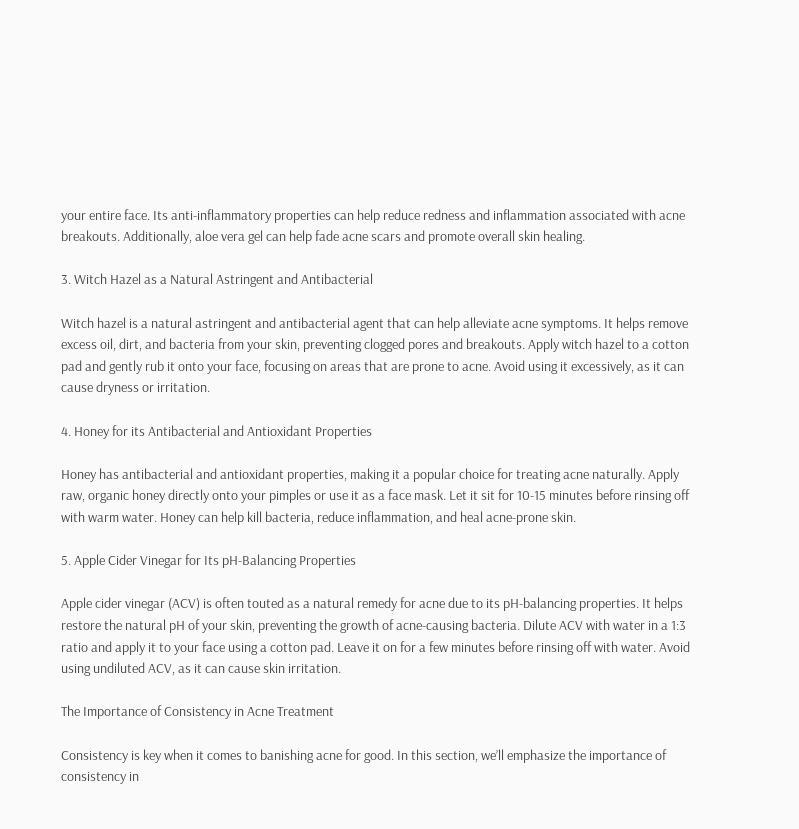your entire face. Its anti-inflammatory properties can help reduce redness and inflammation associated with acne breakouts. Additionally, aloe vera gel can help fade acne scars and promote overall skin healing.

3. Witch Hazel as a Natural Astringent and Antibacterial

Witch hazel is a natural astringent and antibacterial agent that can help alleviate acne symptoms. It helps remove excess oil, dirt, and bacteria from your skin, preventing clogged pores and breakouts. Apply witch hazel to a cotton pad and gently rub it onto your face, focusing on areas that are prone to acne. Avoid using it excessively, as it can cause dryness or irritation.

4. Honey for its Antibacterial and Antioxidant Properties

Honey has antibacterial and antioxidant properties, making it a popular choice for treating acne naturally. Apply raw, organic honey directly onto your pimples or use it as a face mask. Let it sit for 10-15 minutes before rinsing off with warm water. Honey can help kill bacteria, reduce inflammation, and heal acne-prone skin.

5. Apple Cider Vinegar for Its pH-Balancing Properties

Apple cider vinegar (ACV) is often touted as a natural remedy for acne due to its pH-balancing properties. It helps restore the natural pH of your skin, preventing the growth of acne-causing bacteria. Dilute ACV with water in a 1:3 ratio and apply it to your face using a cotton pad. Leave it on for a few minutes before rinsing off with water. Avoid using undiluted ACV, as it can cause skin irritation.

The Importance of Consistency in Acne Treatment

Consistency is key when it comes to banishing acne for good. In this section, we’ll emphasize the importance of consistency in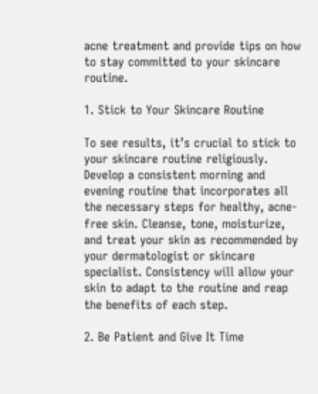acne treatment and provide tips on how to stay committed to your skincare routine.

1. Stick to Your Skincare Routine

To see results, it’s crucial to stick to your skincare routine religiously. Develop a consistent morning and evening routine that incorporates all the necessary steps for healthy, acne-free skin. Cleanse, tone, moisturize, and treat your skin as recommended by your dermatologist or skincare specialist. Consistency will allow your skin to adapt to the routine and reap the benefits of each step.

2. Be Patient and Give It Time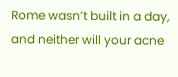Rome wasn’t built in a day, and neither will your acne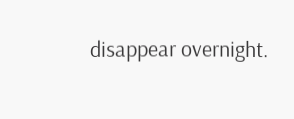disappear overnight.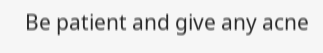Be patient and give any acne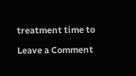treatment time to

Leave a Comment